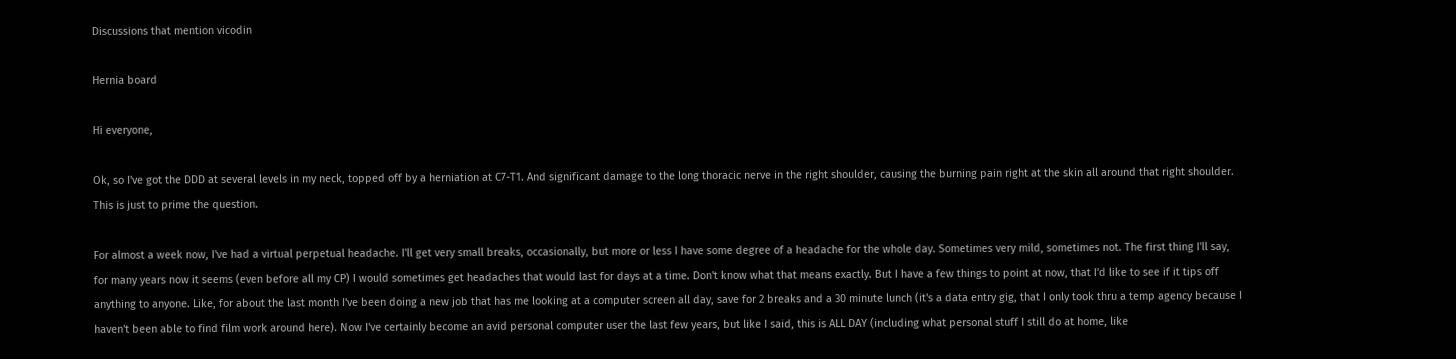Discussions that mention vicodin

Hernia board

Hi everyone,

Ok, so I've got the DDD at several levels in my neck, topped off by a herniation at C7-T1. And significant damage to the long thoracic nerve in the right shoulder, causing the burning pain right at the skin all around that right shoulder. This is just to prime the question.

For almost a week now, I've had a virtual perpetual headache. I'll get very small breaks, occasionally, but more or less I have some degree of a headache for the whole day. Sometimes very mild, sometimes not. The first thing I'll say, for many years now it seems (even before all my CP) I would sometimes get headaches that would last for days at a time. Don't know what that means exactly. But I have a few things to point at now, that I'd like to see if it tips off anything to anyone. Like, for about the last month I've been doing a new job that has me looking at a computer screen all day, save for 2 breaks and a 30 minute lunch (it's a data entry gig, that I only took thru a temp agency because I haven't been able to find film work around here). Now I've certainly become an avid personal computer user the last few years, but like I said, this is ALL DAY (including what personal stuff I still do at home, like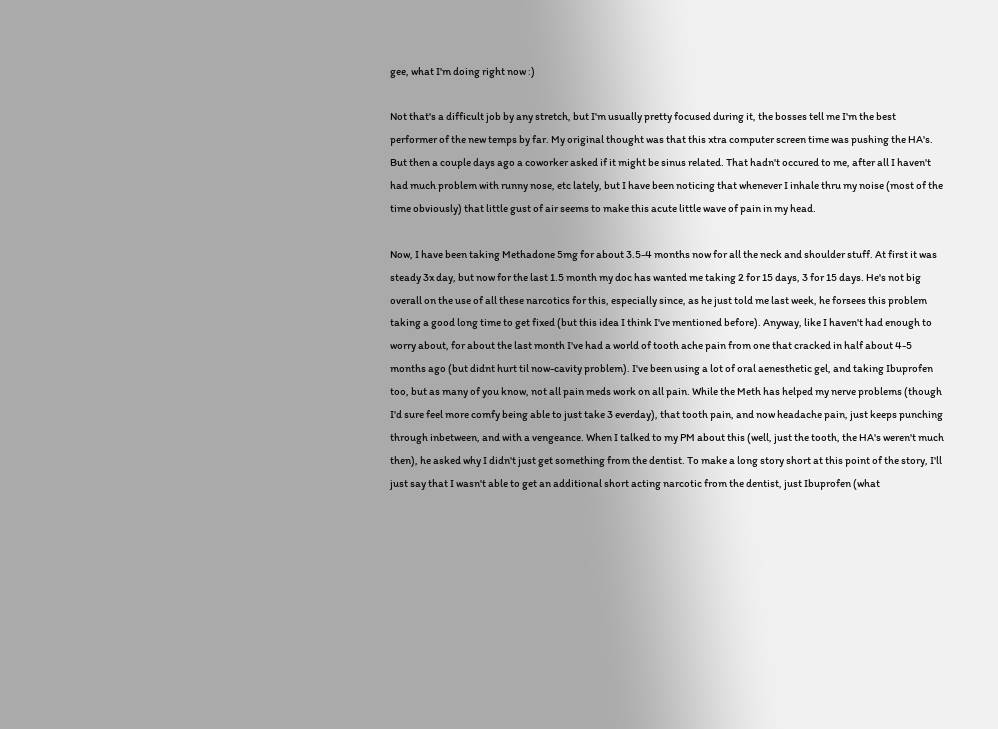gee, what I'm doing right now :)

Not that's a difficult job by any stretch, but I'm usually pretty focused during it, the bosses tell me I'm the best performer of the new temps by far. My original thought was that this xtra computer screen time was pushing the HA's. But then a couple days ago a coworker asked if it might be sinus related. That hadn't occured to me, after all I haven't had much problem with runny nose, etc lately, but I have been noticing that whenever I inhale thru my noise (most of the time obviously) that little gust of air seems to make this acute little wave of pain in my head.

Now, I have been taking Methadone 5mg for about 3.5-4 months now for all the neck and shoulder stuff. At first it was steady 3x day, but now for the last 1.5 month my doc has wanted me taking 2 for 15 days, 3 for 15 days. He's not big overall on the use of all these narcotics for this, especially since, as he just told me last week, he forsees this problem taking a good long time to get fixed (but this idea I think I've mentioned before). Anyway, like I haven't had enough to worry about, for about the last month I've had a world of tooth ache pain from one that cracked in half about 4-5 months ago (but didnt hurt til now-cavity problem). I've been using a lot of oral aenesthetic gel, and taking Ibuprofen too, but as many of you know, not all pain meds work on all pain. While the Meth has helped my nerve problems (though I'd sure feel more comfy being able to just take 3 everday), that tooth pain, and now headache pain, just keeps punching through inbetween, and with a vengeance. When I talked to my PM about this (well, just the tooth, the HA's weren't much then), he asked why I didn't just get something from the dentist. To make a long story short at this point of the story, I'll just say that I wasn't able to get an additional short acting narcotic from the dentist, just Ibuprofen (what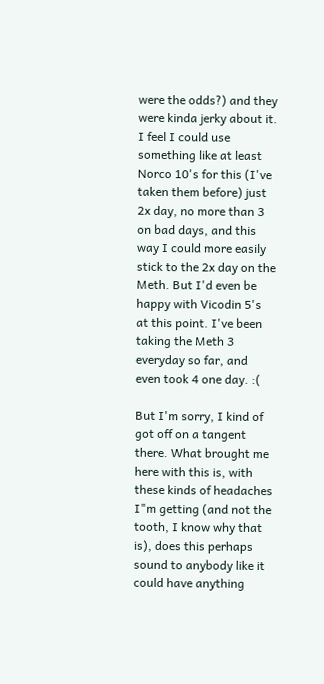were the odds?) and they were kinda jerky about it. I feel I could use something like at least Norco 10's for this (I've taken them before) just 2x day, no more than 3 on bad days, and this way I could more easily stick to the 2x day on the Meth. But I'd even be happy with Vicodin 5's at this point. I've been taking the Meth 3 everyday so far, and even took 4 one day. :(

But I'm sorry, I kind of got off on a tangent there. What brought me here with this is, with these kinds of headaches I"m getting (and not the tooth, I know why that is), does this perhaps sound to anybody like it could have anything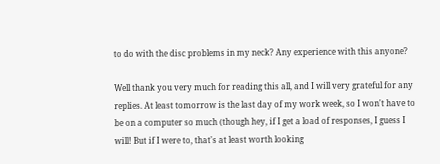to do with the disc problems in my neck? Any experience with this anyone?

Well thank you very much for reading this all, and I will very grateful for any replies. At least tomorrow is the last day of my work week, so I won't have to be on a computer so much (though hey, if I get a load of responses, I guess I will! But if I were to, that's at least worth looking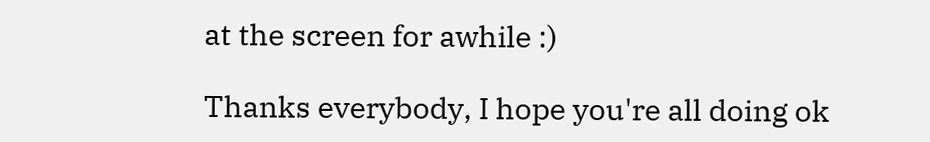at the screen for awhile :)

Thanks everybody, I hope you're all doing ok